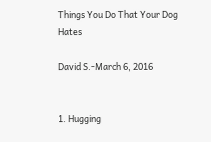Things You Do That Your Dog Hates

David S.-March 6, 2016


1. Hugging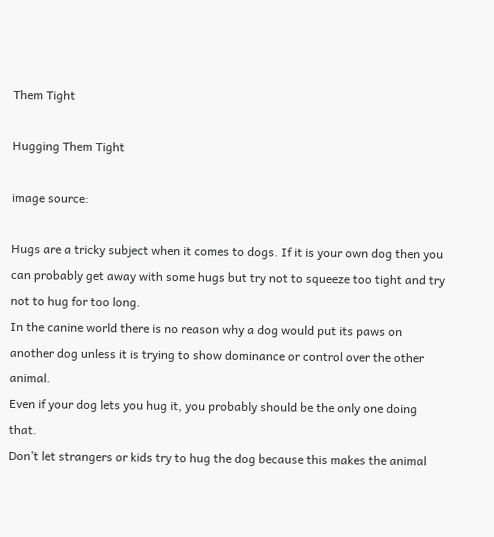Them Tight

Hugging Them Tight

image source:

Hugs are a tricky subject when it comes to dogs. If it is your own dog then you can probably get away with some hugs but try not to squeeze too tight and try not to hug for too long.
In the canine world there is no reason why a dog would put its paws on another dog unless it is trying to show dominance or control over the other animal.
Even if your dog lets you hug it, you probably should be the only one doing that.
Don’t let strangers or kids try to hug the dog because this makes the animal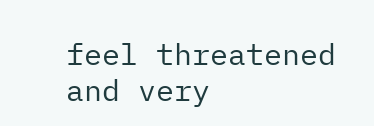feel threatened and very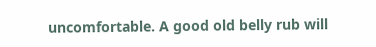uncomfortable. A good old belly rub will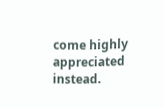come highly appreciated instead.